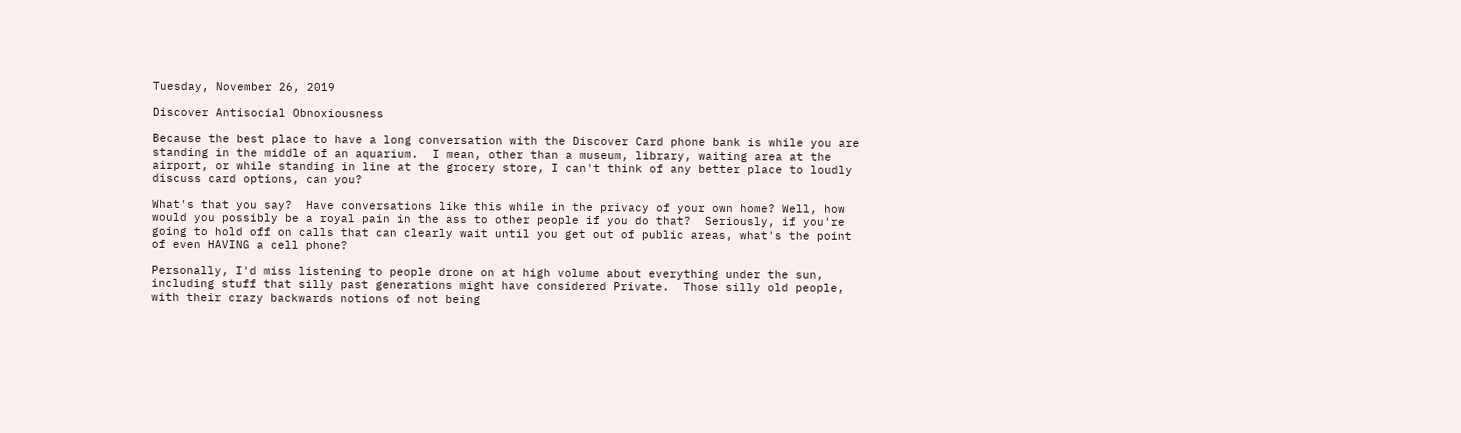Tuesday, November 26, 2019

Discover Antisocial Obnoxiousness

Because the best place to have a long conversation with the Discover Card phone bank is while you are standing in the middle of an aquarium.  I mean, other than a museum, library, waiting area at the airport, or while standing in line at the grocery store, I can't think of any better place to loudly discuss card options, can you?

What's that you say?  Have conversations like this while in the privacy of your own home? Well, how would you possibly be a royal pain in the ass to other people if you do that?  Seriously, if you're going to hold off on calls that can clearly wait until you get out of public areas, what's the point of even HAVING a cell phone?

Personally, I'd miss listening to people drone on at high volume about everything under the sun, including stuff that silly past generations might have considered Private.  Those silly old people, with their crazy backwards notions of not being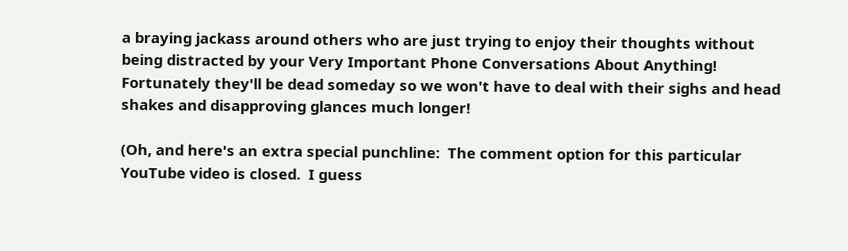a braying jackass around others who are just trying to enjoy their thoughts without being distracted by your Very Important Phone Conversations About Anything!  Fortunately they'll be dead someday so we won't have to deal with their sighs and head shakes and disapproving glances much longer!

(Oh, and here's an extra special punchline:  The comment option for this particular YouTube video is closed.  I guess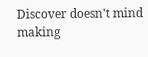Discover doesn't mind making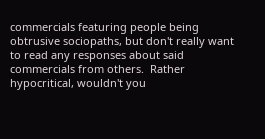commercials featuring people being obtrusive sociopaths, but don't really want to read any responses about said commercials from others.  Rather hypocritical, wouldn't you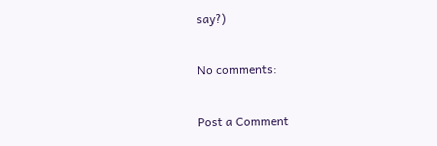say?)

No comments:

Post a Comment